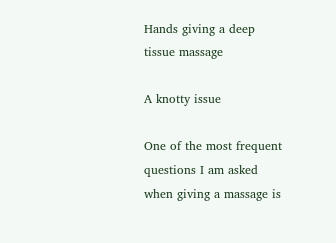Hands giving a deep tissue massage

A knotty issue

One of the most frequent questions I am asked when giving a massage is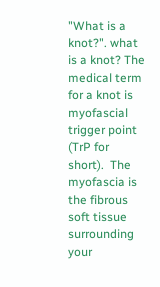"What is a knot?". what is a knot? The medical term for a knot is myofascial trigger point (TrP for short).  The myofascia is the fibrous soft tissue surrounding your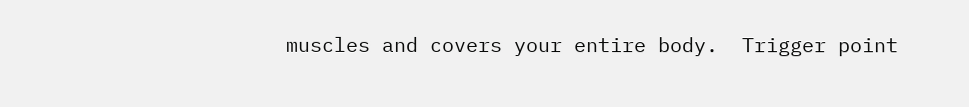muscles and covers your entire body.  Trigger point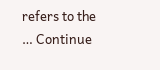refers to the … Continue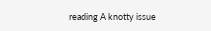reading A knotty issue